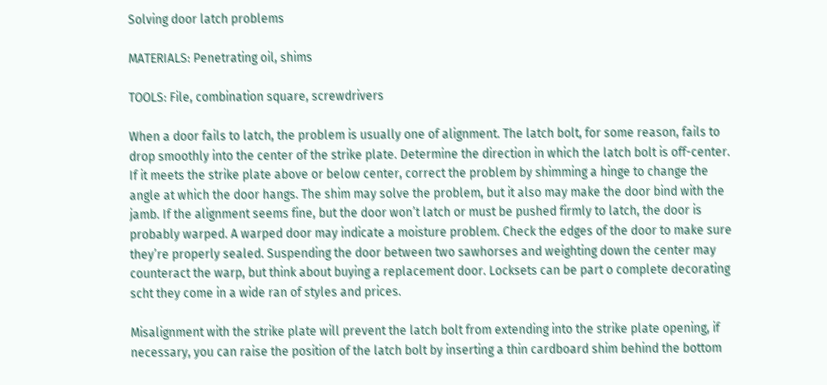Solving door latch problems

MATERIALS: Penetrating oil, shims

TOOLS: File, combination square, screwdrivers

When a door fails to latch, the problem is usually one of alignment. The latch bolt, for some reason, fails to drop smoothly into the center of the strike plate. Determine the direction in which the latch bolt is off-center. If it meets the strike plate above or below center, correct the problem by shimming a hinge to change the angle at which the door hangs. The shim may solve the problem, but it also may make the door bind with the jamb. If the alignment seems fine, but the door won’t latch or must be pushed firmly to latch, the door is probably warped. A warped door may indicate a moisture problem. Check the edges of the door to make sure they’re properly sealed. Suspending the door between two sawhorses and weighting down the center may counteract the warp, but think about buying a replacement door. Locksets can be part o complete decorating scht they come in a wide ran of styles and prices.

Misalignment with the strike plate will prevent the latch bolt from extending into the strike plate opening, if necessary, you can raise the position of the latch bolt by inserting a thin cardboard shim behind the bottom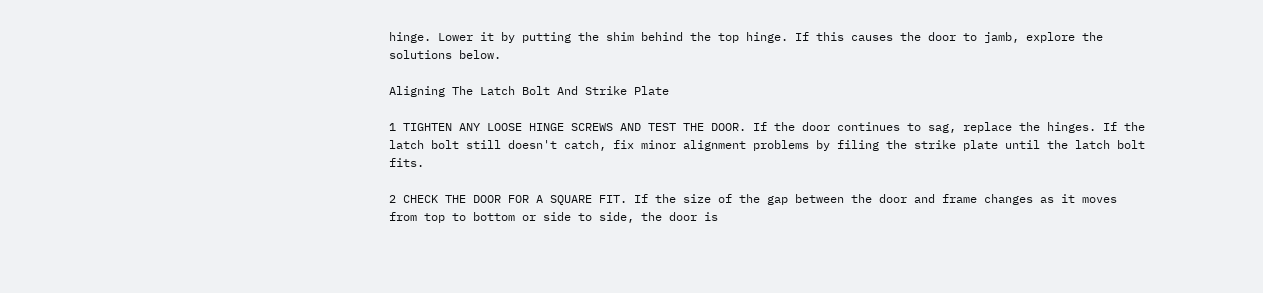hinge. Lower it by putting the shim behind the top hinge. If this causes the door to jamb, explore the solutions below.

Aligning The Latch Bolt And Strike Plate

1 TIGHTEN ANY LOOSE HINGE SCREWS AND TEST THE DOOR. If the door continues to sag, replace the hinges. If the latch bolt still doesn't catch, fix minor alignment problems by filing the strike plate until the latch bolt fits.

2 CHECK THE DOOR FOR A SQUARE FIT. If the size of the gap between the door and frame changes as it moves from top to bottom or side to side, the door is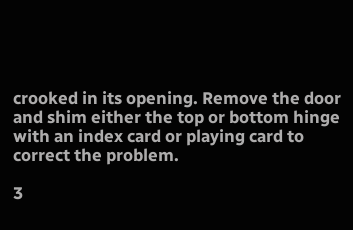crooked in its opening. Remove the door and shim either the top or bottom hinge with an index card or playing card to correct the problem.

3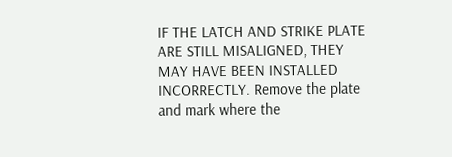IF THE LATCH AND STRIKE PLATE ARE STILL MISALIGNED, THEY MAY HAVE BEEN INSTALLED INCORRECTLY. Remove the plate and mark where the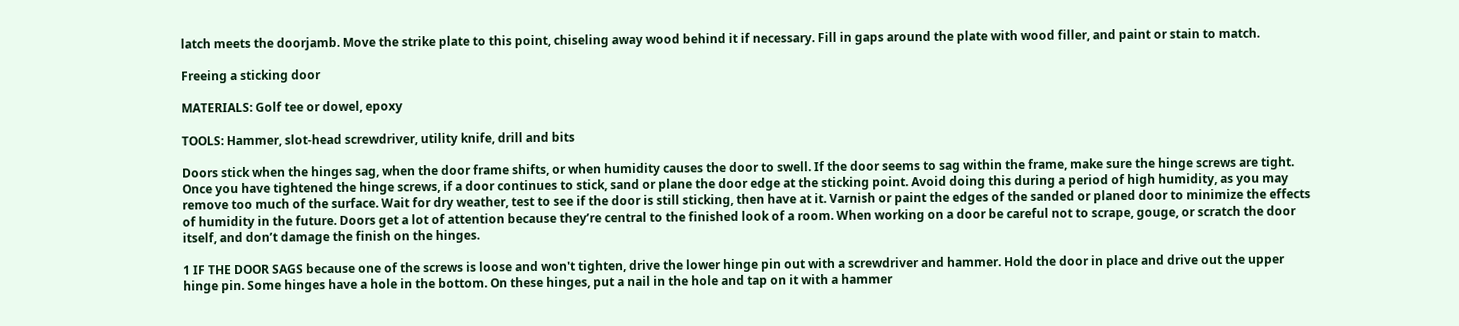latch meets the doorjamb. Move the strike plate to this point, chiseling away wood behind it if necessary. Fill in gaps around the plate with wood filler, and paint or stain to match.

Freeing a sticking door

MATERIALS: Golf tee or dowel, epoxy

TOOLS: Hammer, slot-head screwdriver, utility knife, drill and bits

Doors stick when the hinges sag, when the door frame shifts, or when humidity causes the door to swell. If the door seems to sag within the frame, make sure the hinge screws are tight. Once you have tightened the hinge screws, if a door continues to stick, sand or plane the door edge at the sticking point. Avoid doing this during a period of high humidity, as you may remove too much of the surface. Wait for dry weather, test to see if the door is still sticking, then have at it. Varnish or paint the edges of the sanded or planed door to minimize the effects of humidity in the future. Doors get a lot of attention because they’re central to the finished look of a room. When working on a door be careful not to scrape, gouge, or scratch the door itself, and don’t damage the finish on the hinges.

1 IF THE DOOR SAGS because one of the screws is loose and won't tighten, drive the lower hinge pin out with a screwdriver and hammer. Hold the door in place and drive out the upper hinge pin. Some hinges have a hole in the bottom. On these hinges, put a nail in the hole and tap on it with a hammer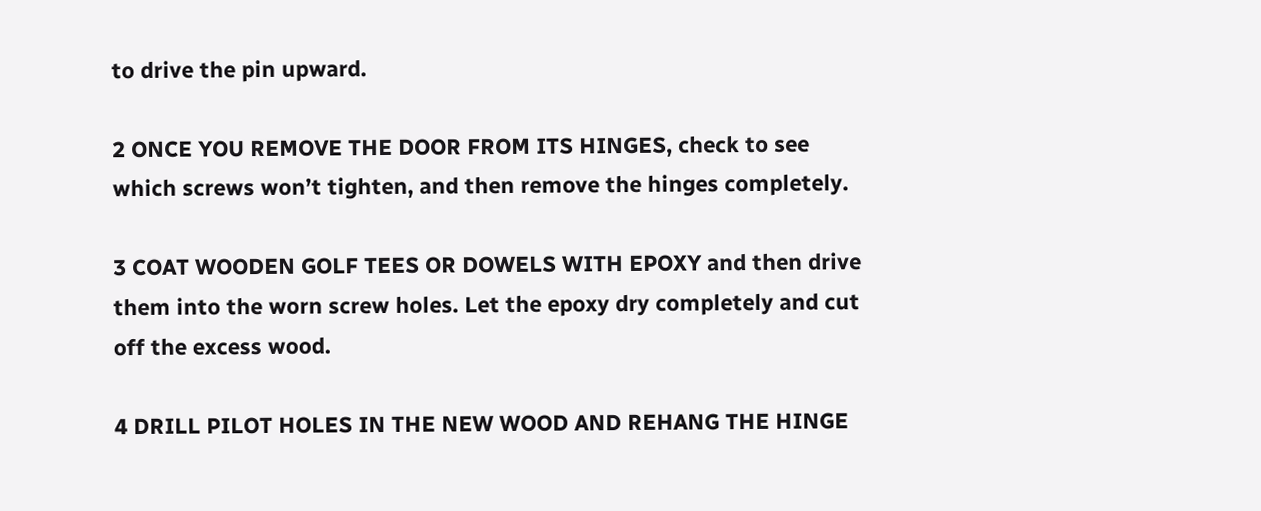to drive the pin upward.

2 ONCE YOU REMOVE THE DOOR FROM ITS HINGES, check to see which screws won’t tighten, and then remove the hinges completely.

3 COAT WOODEN GOLF TEES OR DOWELS WITH EPOXY and then drive them into the worn screw holes. Let the epoxy dry completely and cut off the excess wood.

4 DRILL PILOT HOLES IN THE NEW WOOD AND REHANG THE HINGE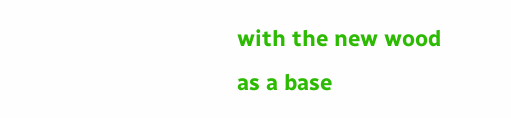with the new wood as a base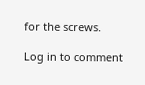for the screws.

Log in to comment